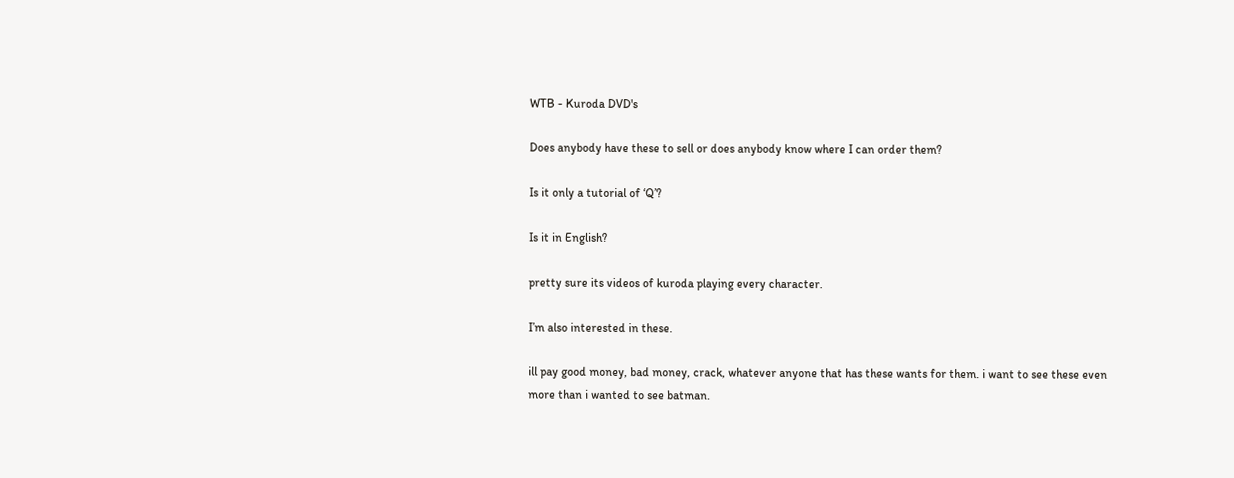WTB - Kuroda DVD's

Does anybody have these to sell or does anybody know where I can order them?

Is it only a tutorial of ‘Q’?

Is it in English?

pretty sure its videos of kuroda playing every character.

I’m also interested in these.

ill pay good money, bad money, crack, whatever anyone that has these wants for them. i want to see these even more than i wanted to see batman.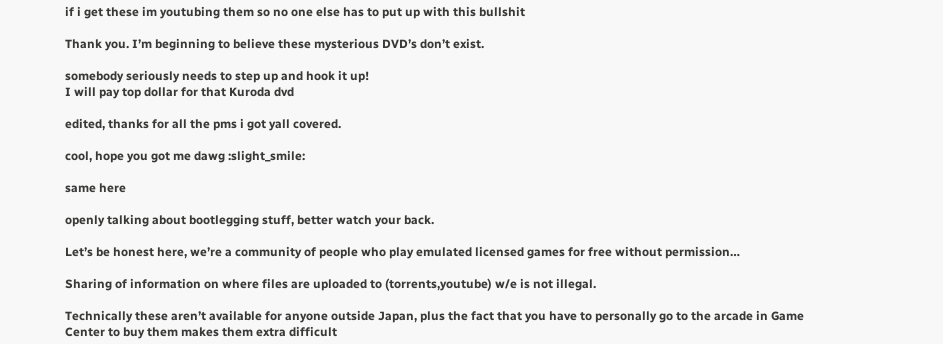if i get these im youtubing them so no one else has to put up with this bullshit

Thank you. I’m beginning to believe these mysterious DVD’s don’t exist.

somebody seriously needs to step up and hook it up!
I will pay top dollar for that Kuroda dvd

edited, thanks for all the pms i got yall covered.

cool, hope you got me dawg :slight_smile:

same here

openly talking about bootlegging stuff, better watch your back.

Let’s be honest here, we’re a community of people who play emulated licensed games for free without permission…

Sharing of information on where files are uploaded to (torrents,youtube) w/e is not illegal.

Technically these aren’t available for anyone outside Japan, plus the fact that you have to personally go to the arcade in Game Center to buy them makes them extra difficult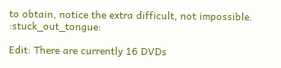to obtain, notice the extra difficult, not impossible. :stuck_out_tongue:

Edit: There are currently 16 DVDs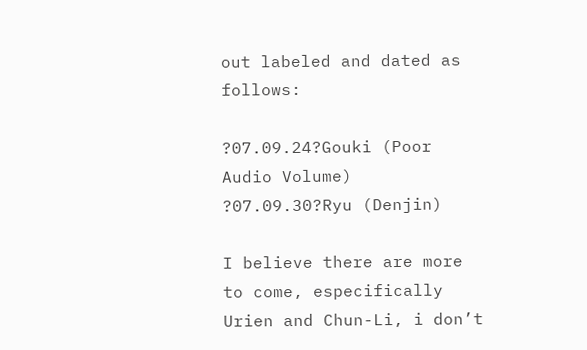out labeled and dated as follows:

?07.09.24?Gouki (Poor Audio Volume)
?07.09.30?Ryu (Denjin)

I believe there are more to come, especifically Urien and Chun-Li, i don’t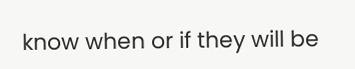know when or if they will be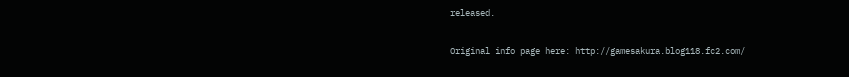released.

Original info page here: http://gamesakura.blog118.fc2.com/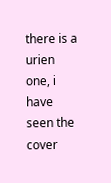there is a urien one, i have seen the cover